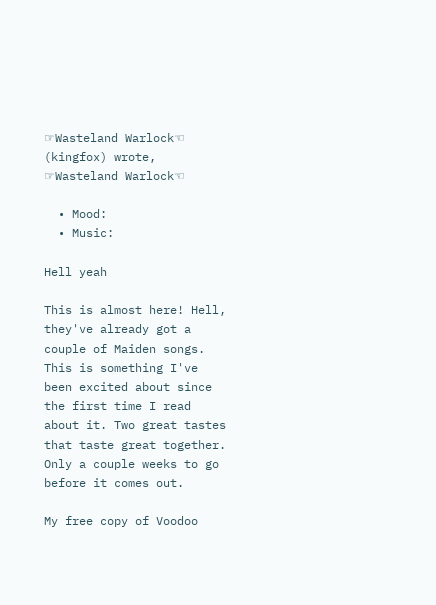☞Wasteland Warlock☜ (kingfox) wrote,
☞Wasteland Warlock☜

  • Mood:
  • Music:

Hell yeah

This is almost here! Hell, they've already got a couple of Maiden songs. This is something I've been excited about since the first time I read about it. Two great tastes that taste great together. Only a couple weeks to go before it comes out.

My free copy of Voodoo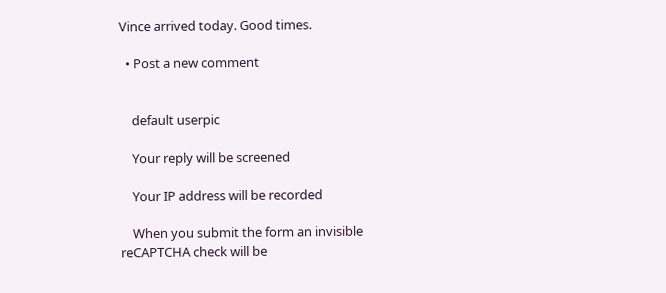Vince arrived today. Good times.

  • Post a new comment


    default userpic

    Your reply will be screened

    Your IP address will be recorded

    When you submit the form an invisible reCAPTCHA check will be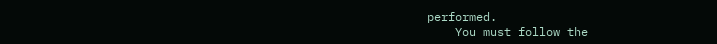performed.
    You must follow the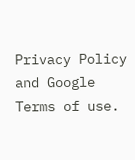Privacy Policy and Google Terms of use.